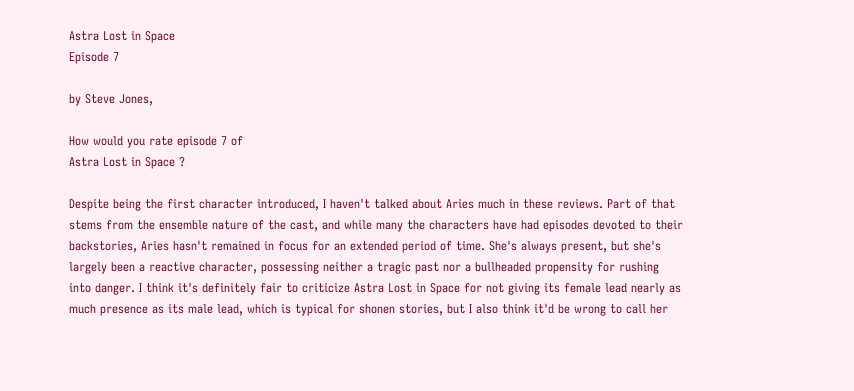Astra Lost in Space
Episode 7

by Steve Jones,

How would you rate episode 7 of
Astra Lost in Space ?

Despite being the first character introduced, I haven't talked about Aries much in these reviews. Part of that stems from the ensemble nature of the cast, and while many the characters have had episodes devoted to their backstories, Aries hasn't remained in focus for an extended period of time. She's always present, but she's largely been a reactive character, possessing neither a tragic past nor a bullheaded propensity for rushing into danger. I think it's definitely fair to criticize Astra Lost in Space for not giving its female lead nearly as much presence as its male lead, which is typical for shonen stories, but I also think it'd be wrong to call her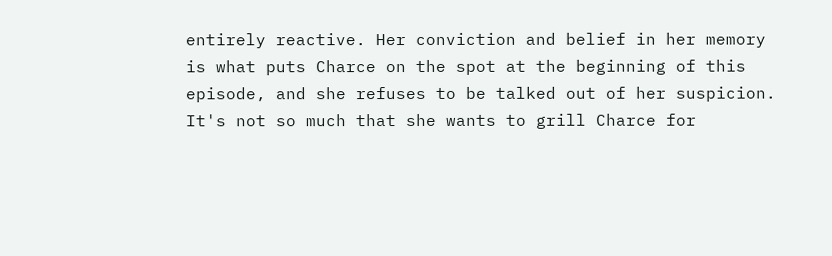entirely reactive. Her conviction and belief in her memory is what puts Charce on the spot at the beginning of this episode, and she refuses to be talked out of her suspicion. It's not so much that she wants to grill Charce for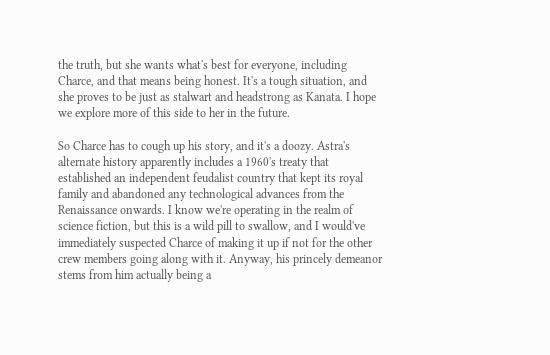the truth, but she wants what's best for everyone, including Charce, and that means being honest. It's a tough situation, and she proves to be just as stalwart and headstrong as Kanata. I hope we explore more of this side to her in the future.

So Charce has to cough up his story, and it's a doozy. Astra's alternate history apparently includes a 1960's treaty that established an independent feudalist country that kept its royal family and abandoned any technological advances from the Renaissance onwards. I know we're operating in the realm of science fiction, but this is a wild pill to swallow, and I would've immediately suspected Charce of making it up if not for the other crew members going along with it. Anyway, his princely demeanor stems from him actually being a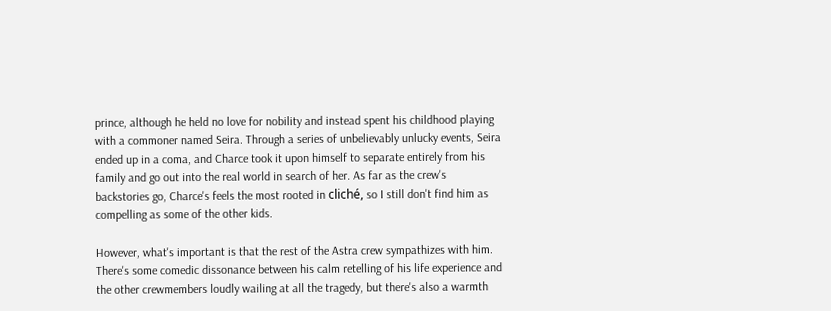prince, although he held no love for nobility and instead spent his childhood playing with a commoner named Seira. Through a series of unbelievably unlucky events, Seira ended up in a coma, and Charce took it upon himself to separate entirely from his family and go out into the real world in search of her. As far as the crew's backstories go, Charce's feels the most rooted in cliché, so I still don't find him as compelling as some of the other kids.

However, what's important is that the rest of the Astra crew sympathizes with him. There's some comedic dissonance between his calm retelling of his life experience and the other crewmembers loudly wailing at all the tragedy, but there's also a warmth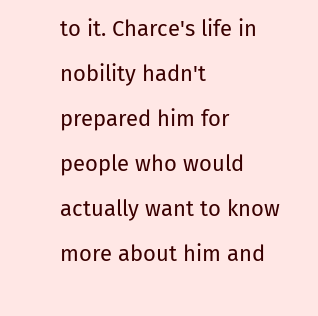to it. Charce's life in nobility hadn't prepared him for people who would actually want to know more about him and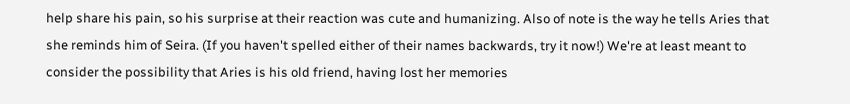help share his pain, so his surprise at their reaction was cute and humanizing. Also of note is the way he tells Aries that she reminds him of Seira. (If you haven't spelled either of their names backwards, try it now!) We're at least meant to consider the possibility that Aries is his old friend, having lost her memories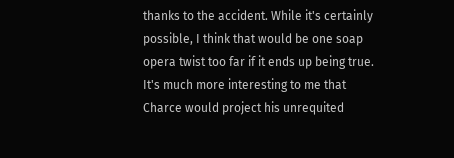thanks to the accident. While it's certainly possible, I think that would be one soap opera twist too far if it ends up being true. It's much more interesting to me that Charce would project his unrequited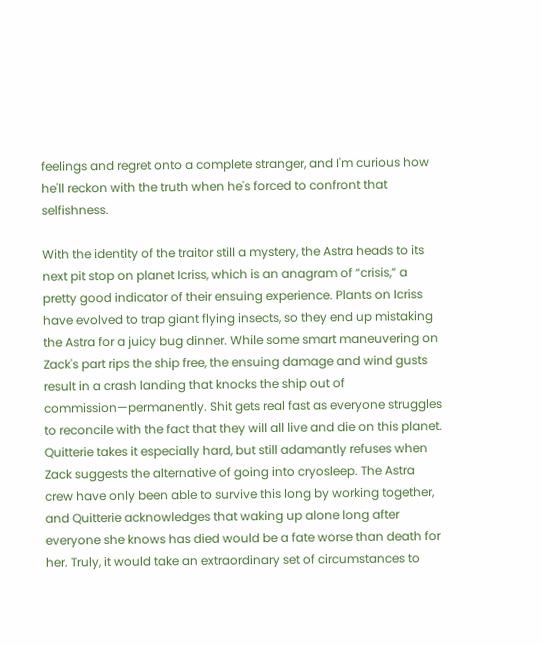feelings and regret onto a complete stranger, and I'm curious how he'll reckon with the truth when he's forced to confront that selfishness.

With the identity of the traitor still a mystery, the Astra heads to its next pit stop on planet Icriss, which is an anagram of “crisis,” a pretty good indicator of their ensuing experience. Plants on Icriss have evolved to trap giant flying insects, so they end up mistaking the Astra for a juicy bug dinner. While some smart maneuvering on Zack's part rips the ship free, the ensuing damage and wind gusts result in a crash landing that knocks the ship out of commission—permanently. Shit gets real fast as everyone struggles to reconcile with the fact that they will all live and die on this planet. Quitterie takes it especially hard, but still adamantly refuses when Zack suggests the alternative of going into cryosleep. The Astra crew have only been able to survive this long by working together, and Quitterie acknowledges that waking up alone long after everyone she knows has died would be a fate worse than death for her. Truly, it would take an extraordinary set of circumstances to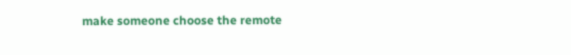make someone choose the remote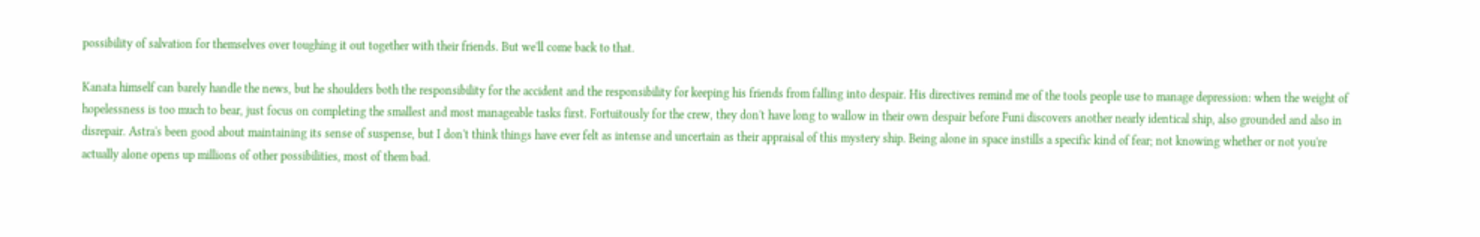possibility of salvation for themselves over toughing it out together with their friends. But we'll come back to that.

Kanata himself can barely handle the news, but he shoulders both the responsibility for the accident and the responsibility for keeping his friends from falling into despair. His directives remind me of the tools people use to manage depression: when the weight of hopelessness is too much to bear, just focus on completing the smallest and most manageable tasks first. Fortuitously for the crew, they don't have long to wallow in their own despair before Funi discovers another nearly identical ship, also grounded and also in disrepair. Astra's been good about maintaining its sense of suspense, but I don't think things have ever felt as intense and uncertain as their appraisal of this mystery ship. Being alone in space instills a specific kind of fear; not knowing whether or not you're actually alone opens up millions of other possibilities, most of them bad.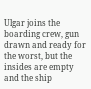Ulgar joins the boarding crew, gun drawn and ready for the worst, but the insides are empty and the ship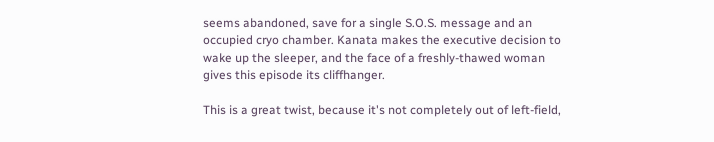seems abandoned, save for a single S.O.S. message and an occupied cryo chamber. Kanata makes the executive decision to wake up the sleeper, and the face of a freshly-thawed woman gives this episode its cliffhanger.

This is a great twist, because it's not completely out of left-field,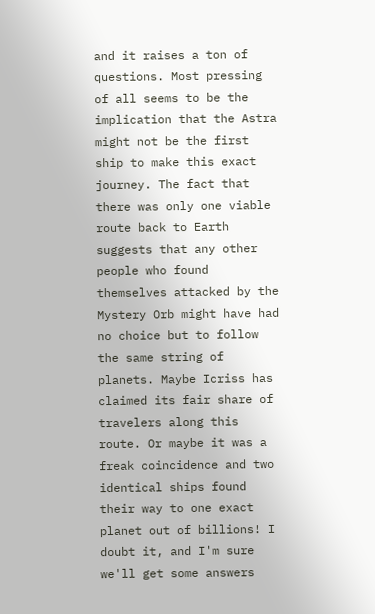and it raises a ton of questions. Most pressing of all seems to be the implication that the Astra might not be the first ship to make this exact journey. The fact that there was only one viable route back to Earth suggests that any other people who found themselves attacked by the Mystery Orb might have had no choice but to follow the same string of planets. Maybe Icriss has claimed its fair share of travelers along this route. Or maybe it was a freak coincidence and two identical ships found their way to one exact planet out of billions! I doubt it, and I'm sure we'll get some answers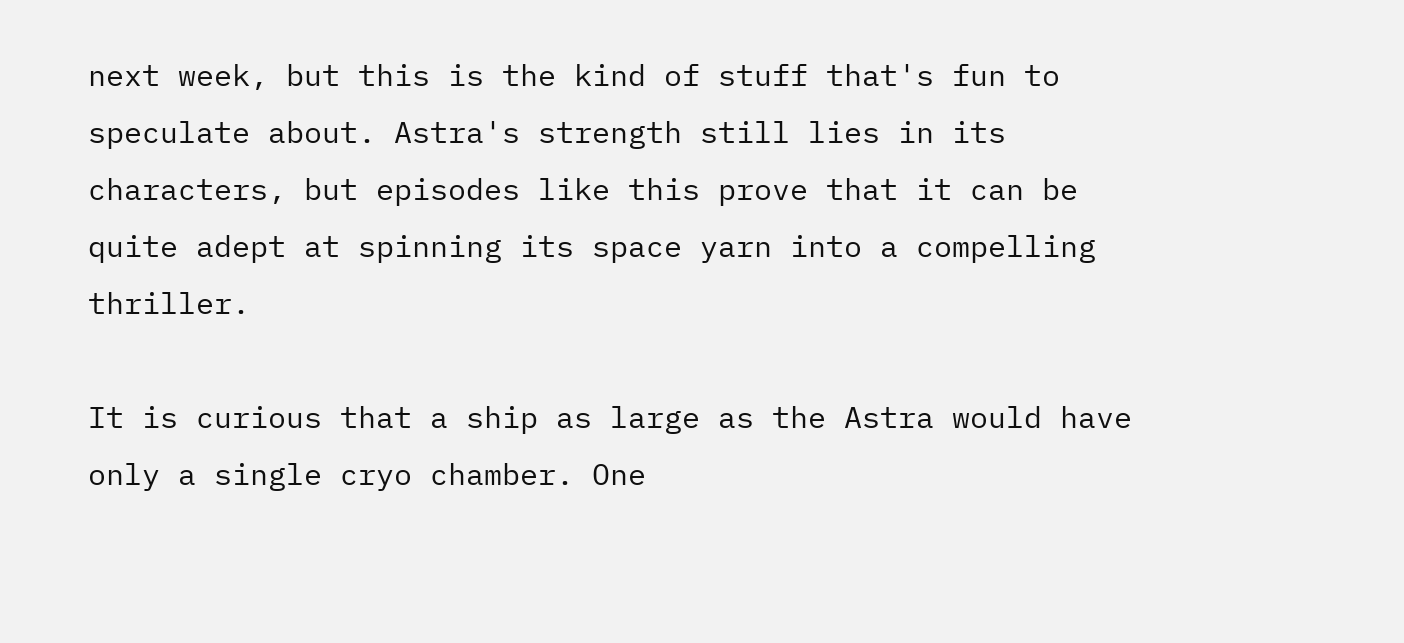next week, but this is the kind of stuff that's fun to speculate about. Astra's strength still lies in its characters, but episodes like this prove that it can be quite adept at spinning its space yarn into a compelling thriller.

It is curious that a ship as large as the Astra would have only a single cryo chamber. One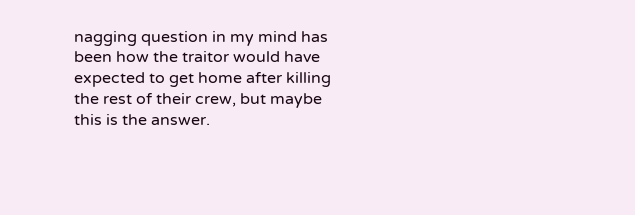nagging question in my mind has been how the traitor would have expected to get home after killing the rest of their crew, but maybe this is the answer.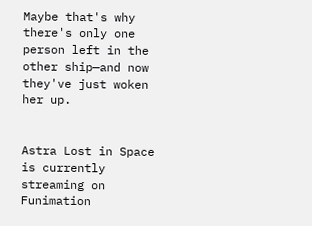Maybe that's why there's only one person left in the other ship—and now they've just woken her up.


Astra Lost in Space is currently streaming on Funimation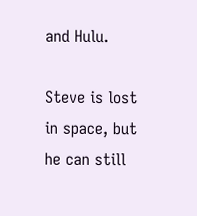and Hulu.

Steve is lost in space, but he can still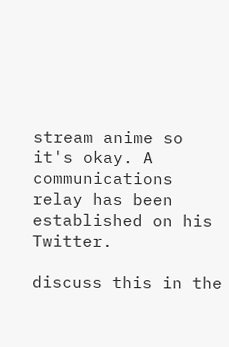stream anime so it's okay. A communications relay has been established on his Twitter.

discuss this in the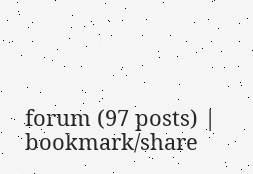forum (97 posts) |
bookmark/share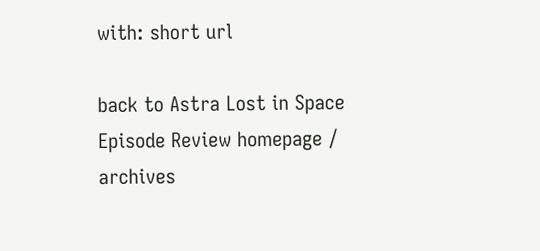with: short url

back to Astra Lost in Space
Episode Review homepage / archives